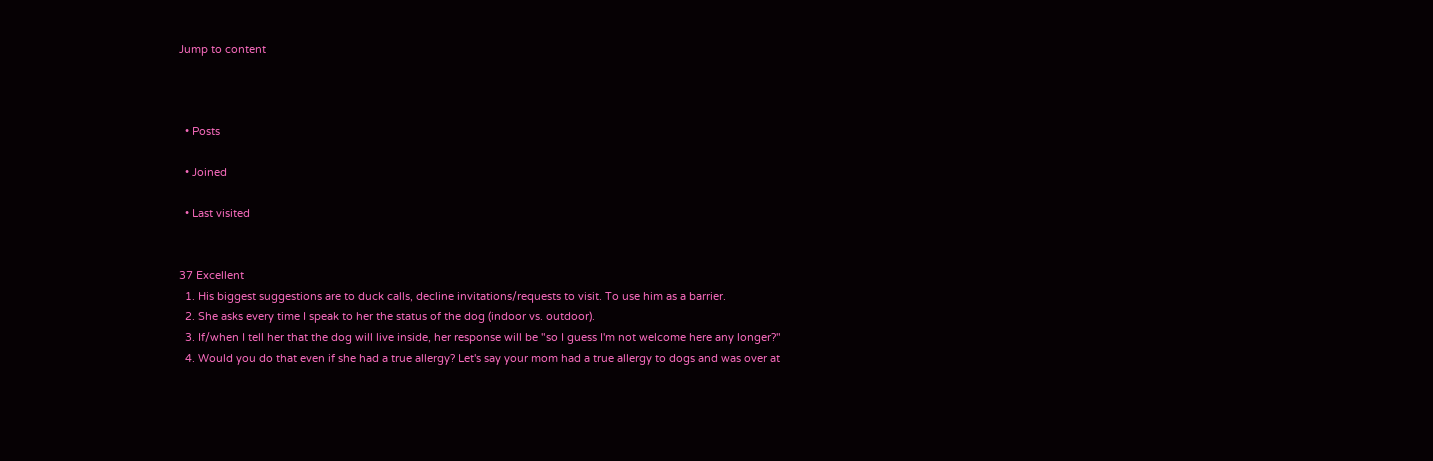Jump to content



  • Posts

  • Joined

  • Last visited


37 Excellent
  1. His biggest suggestions are to duck calls, decline invitations/requests to visit. To use him as a barrier.
  2. She asks every time I speak to her the status of the dog (indoor vs. outdoor).
  3. If/when I tell her that the dog will live inside, her response will be "so I guess I'm not welcome here any longer?"
  4. Would you do that even if she had a true allergy? Let's say your mom had a true allergy to dogs and was over at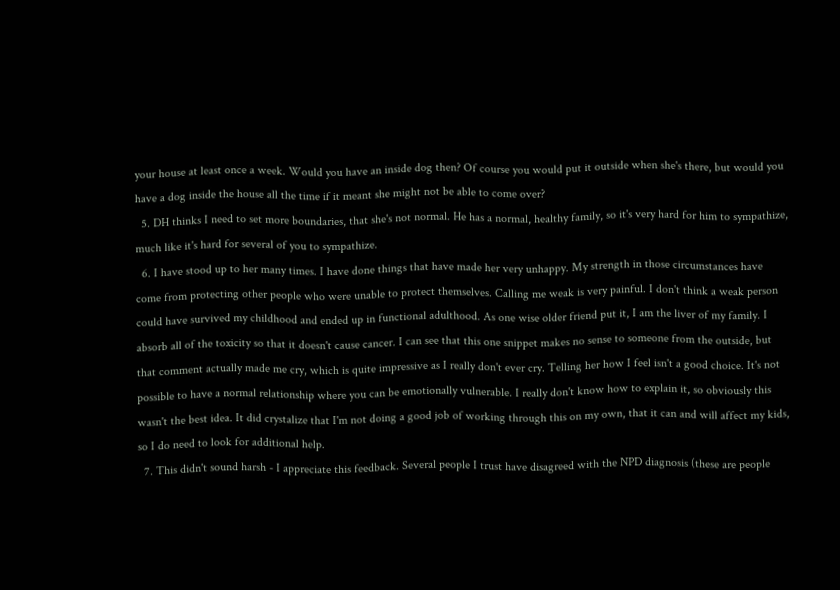your house at least once a week. Would you have an inside dog then? Of course you would put it outside when she's there, but would you have a dog inside the house all the time if it meant she might not be able to come over?
  5. DH thinks I need to set more boundaries, that she's not normal. He has a normal, healthy family, so it's very hard for him to sympathize, much like it's hard for several of you to sympathize.
  6. I have stood up to her many times. I have done things that have made her very unhappy. My strength in those circumstances have come from protecting other people who were unable to protect themselves. Calling me weak is very painful. I don't think a weak person could have survived my childhood and ended up in functional adulthood. As one wise older friend put it, I am the liver of my family. I absorb all of the toxicity so that it doesn't cause cancer. I can see that this one snippet makes no sense to someone from the outside, but that comment actually made me cry, which is quite impressive as I really don't ever cry. Telling her how I feel isn't a good choice. It's not possible to have a normal relationship where you can be emotionally vulnerable. I really don't know how to explain it, so obviously this wasn't the best idea. It did crystalize that I'm not doing a good job of working through this on my own, that it can and will affect my kids, so I do need to look for additional help.
  7. This didn't sound harsh - I appreciate this feedback. Several people I trust have disagreed with the NPD diagnosis (these are people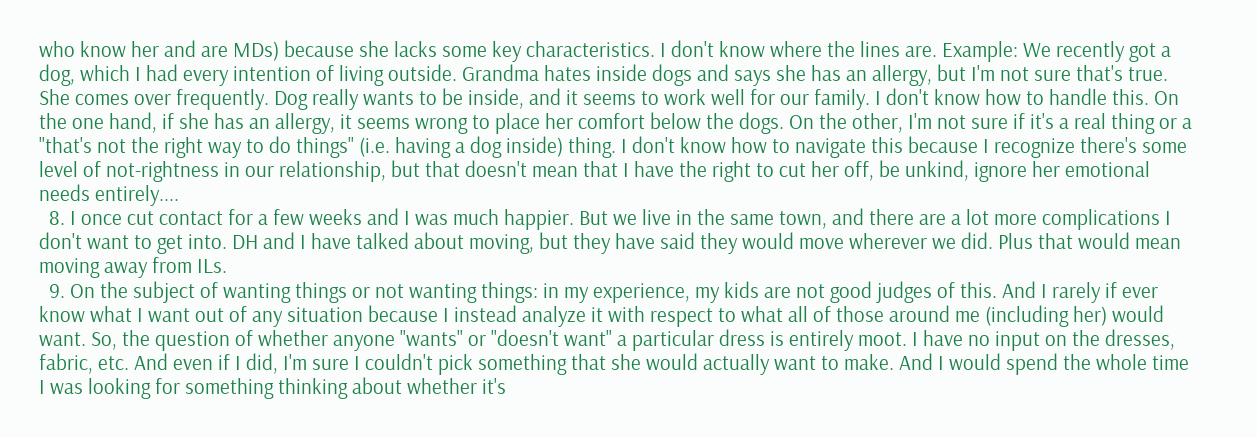who know her and are MDs) because she lacks some key characteristics. I don't know where the lines are. Example: We recently got a dog, which I had every intention of living outside. Grandma hates inside dogs and says she has an allergy, but I'm not sure that's true. She comes over frequently. Dog really wants to be inside, and it seems to work well for our family. I don't know how to handle this. On the one hand, if she has an allergy, it seems wrong to place her comfort below the dogs. On the other, I'm not sure if it's a real thing or a "that's not the right way to do things" (i.e. having a dog inside) thing. I don't know how to navigate this because I recognize there's some level of not-rightness in our relationship, but that doesn't mean that I have the right to cut her off, be unkind, ignore her emotional needs entirely....
  8. I once cut contact for a few weeks and I was much happier. But we live in the same town, and there are a lot more complications I don't want to get into. DH and I have talked about moving, but they have said they would move wherever we did. Plus that would mean moving away from ILs.
  9. On the subject of wanting things or not wanting things: in my experience, my kids are not good judges of this. And I rarely if ever know what I want out of any situation because I instead analyze it with respect to what all of those around me (including her) would want. So, the question of whether anyone "wants" or "doesn't want" a particular dress is entirely moot. I have no input on the dresses, fabric, etc. And even if I did, I'm sure I couldn't pick something that she would actually want to make. And I would spend the whole time I was looking for something thinking about whether it's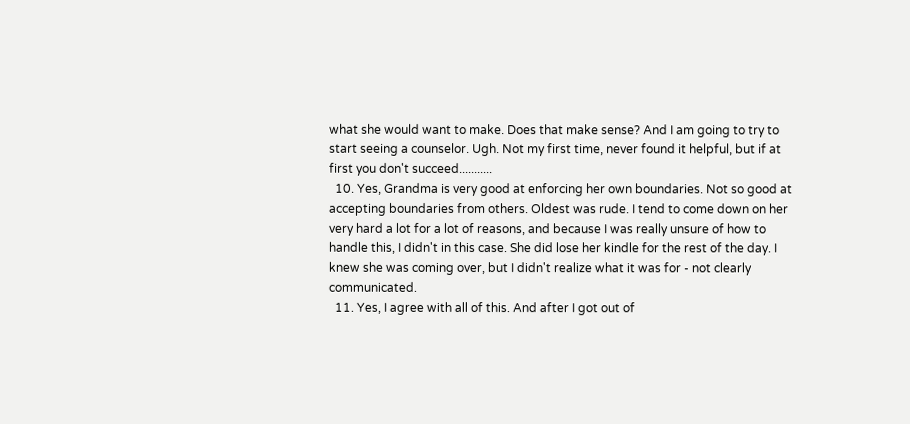what she would want to make. Does that make sense? And I am going to try to start seeing a counselor. Ugh. Not my first time, never found it helpful, but if at first you don't succeed...........
  10. Yes, Grandma is very good at enforcing her own boundaries. Not so good at accepting boundaries from others. Oldest was rude. I tend to come down on her very hard a lot for a lot of reasons, and because I was really unsure of how to handle this, I didn't in this case. She did lose her kindle for the rest of the day. I knew she was coming over, but I didn't realize what it was for - not clearly communicated.
  11. Yes, I agree with all of this. And after I got out of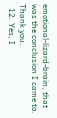emotional-lizard-brain, that was the conclusion I came to. Thank you.
  12. Yes, I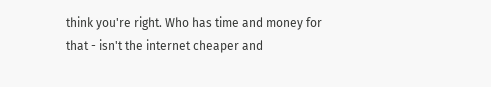think you're right. Who has time and money for that - isn't the internet cheaper and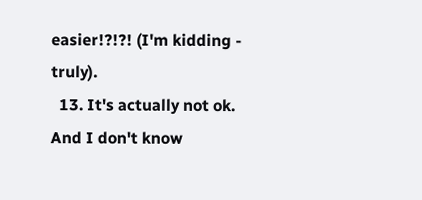easier!?!?! (I'm kidding - truly).
  13. It's actually not ok. And I don't know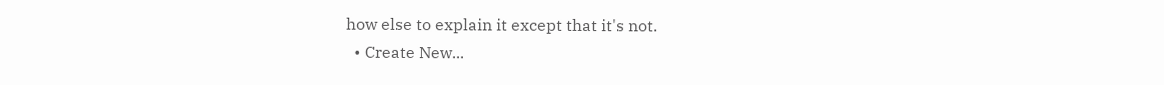how else to explain it except that it's not.
  • Create New...